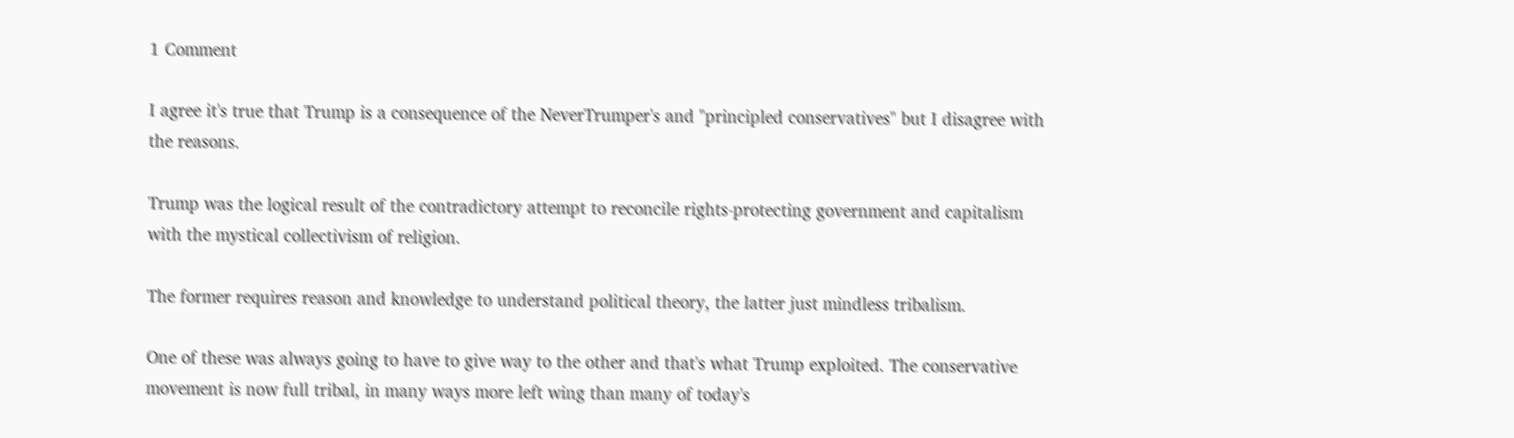1 Comment

I agree it's true that Trump is a consequence of the NeverTrumper's and "principled conservatives" but I disagree with the reasons.

Trump was the logical result of the contradictory attempt to reconcile rights-protecting government and capitalism with the mystical collectivism of religion.

The former requires reason and knowledge to understand political theory, the latter just mindless tribalism.

One of these was always going to have to give way to the other and that's what Trump exploited. The conservative movement is now full tribal, in many ways more left wing than many of today's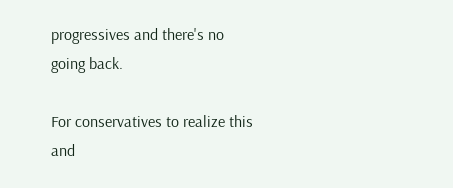progressives and there's no going back.

For conservatives to realize this and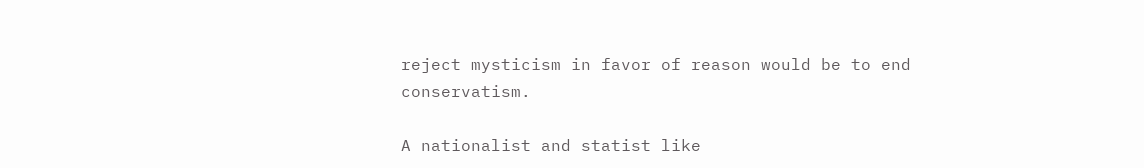reject mysticism in favor of reason would be to end conservatism.

A nationalist and statist like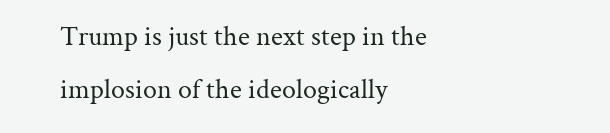Trump is just the next step in the implosion of the ideologically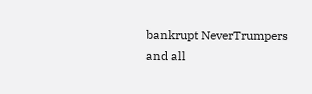bankrupt NeverTrumpers and all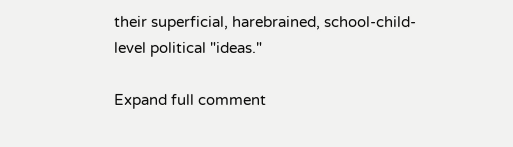their superficial, harebrained, school-child-level political "ideas."

Expand full comment